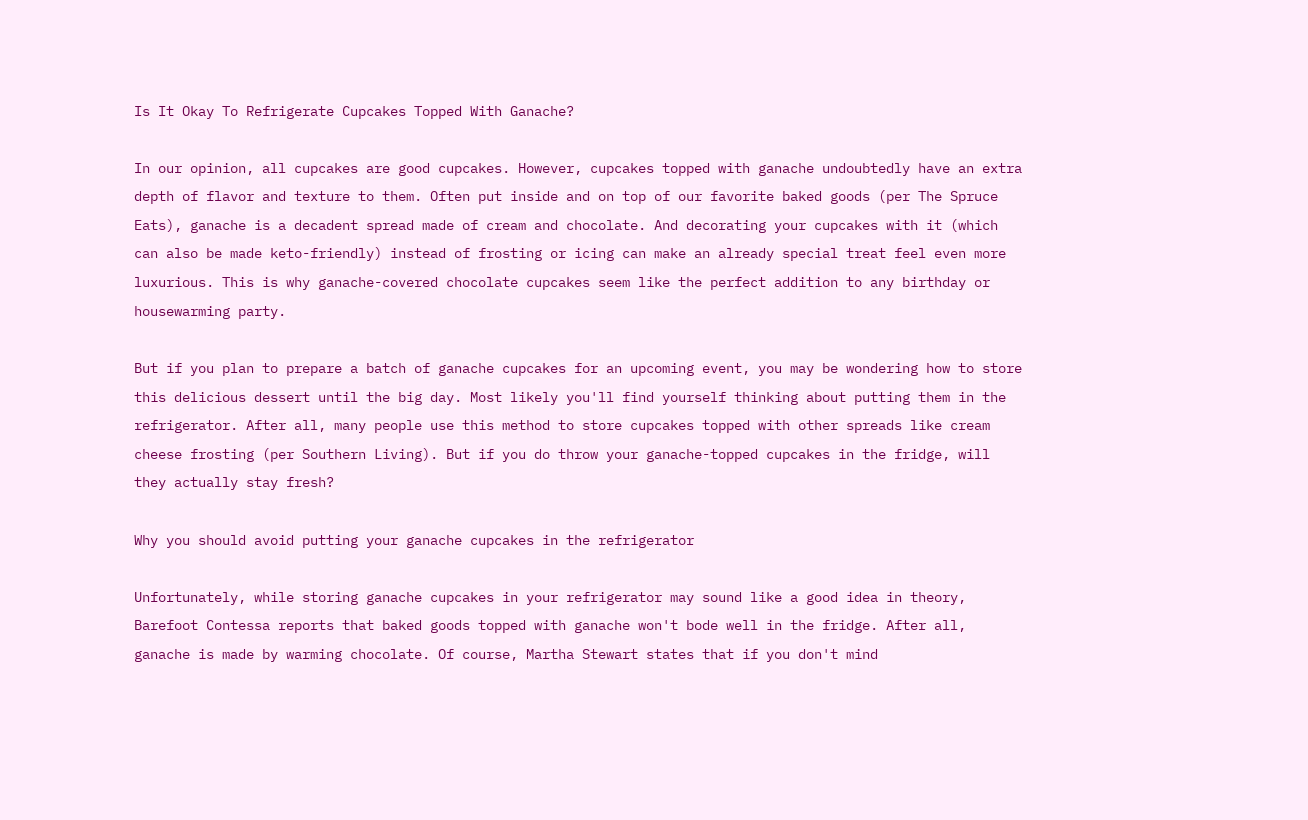Is It Okay To Refrigerate Cupcakes Topped With Ganache?

In our opinion, all cupcakes are good cupcakes. However, cupcakes topped with ganache undoubtedly have an extra depth of flavor and texture to them. Often put inside and on top of our favorite baked goods (per The Spruce Eats), ganache is a decadent spread made of cream and chocolate. And decorating your cupcakes with it (which can also be made keto-friendly) instead of frosting or icing can make an already special treat feel even more luxurious. This is why ganache-covered chocolate cupcakes seem like the perfect addition to any birthday or housewarming party.

But if you plan to prepare a batch of ganache cupcakes for an upcoming event, you may be wondering how to store this delicious dessert until the big day. Most likely you'll find yourself thinking about putting them in the refrigerator. After all, many people use this method to store cupcakes topped with other spreads like cream cheese frosting (per Southern Living). But if you do throw your ganache-topped cupcakes in the fridge, will they actually stay fresh?

Why you should avoid putting your ganache cupcakes in the refrigerator

Unfortunately, while storing ganache cupcakes in your refrigerator may sound like a good idea in theory, Barefoot Contessa reports that baked goods topped with ganache won't bode well in the fridge. After all, ganache is made by warming chocolate. Of course, Martha Stewart states that if you don't mind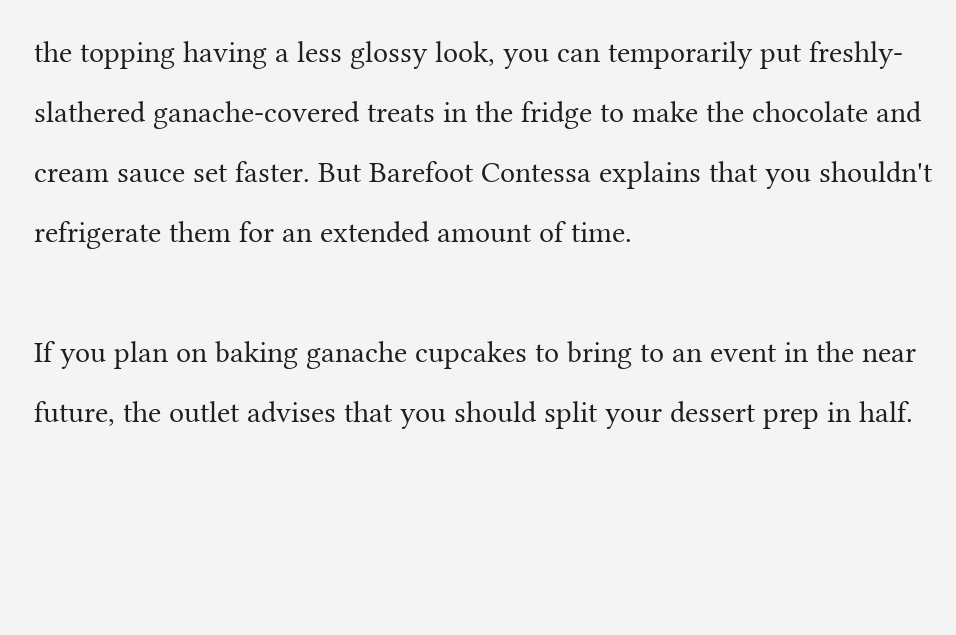the topping having a less glossy look, you can temporarily put freshly-slathered ganache-covered treats in the fridge to make the chocolate and cream sauce set faster. But Barefoot Contessa explains that you shouldn't refrigerate them for an extended amount of time.

If you plan on baking ganache cupcakes to bring to an event in the near future, the outlet advises that you should split your dessert prep in half.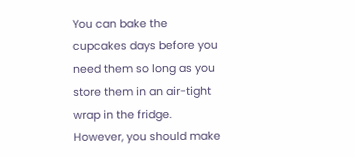You can bake the cupcakes days before you need them so long as you store them in an air-tight wrap in the fridge. However, you should make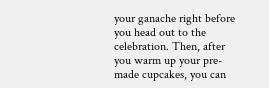your ganache right before you head out to the celebration. Then, after you warm up your pre-made cupcakes, you can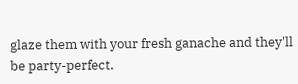glaze them with your fresh ganache and they'll be party-perfect.